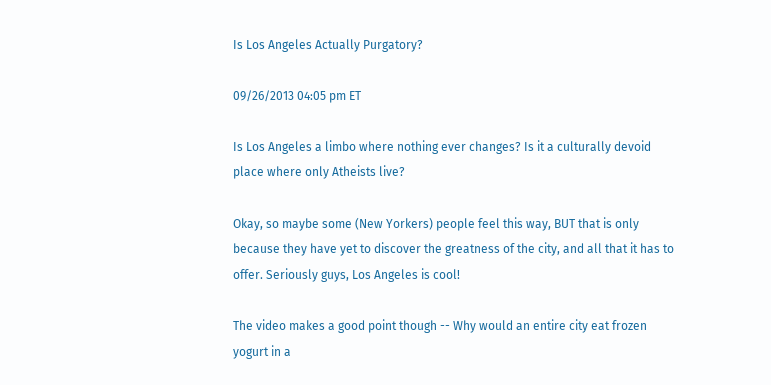Is Los Angeles Actually Purgatory?

09/26/2013 04:05 pm ET

Is Los Angeles a limbo where nothing ever changes? Is it a culturally devoid place where only Atheists live?

Okay, so maybe some (New Yorkers) people feel this way, BUT that is only because they have yet to discover the greatness of the city, and all that it has to offer. Seriously guys, Los Angeles is cool!

The video makes a good point though -- Why would an entire city eat frozen yogurt in a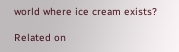world where ice cream exists?

Related on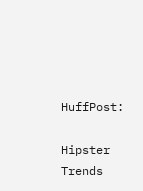HuffPost:

Hipster Trends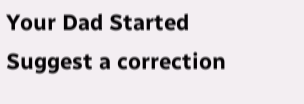Your Dad Started
Suggest a correction